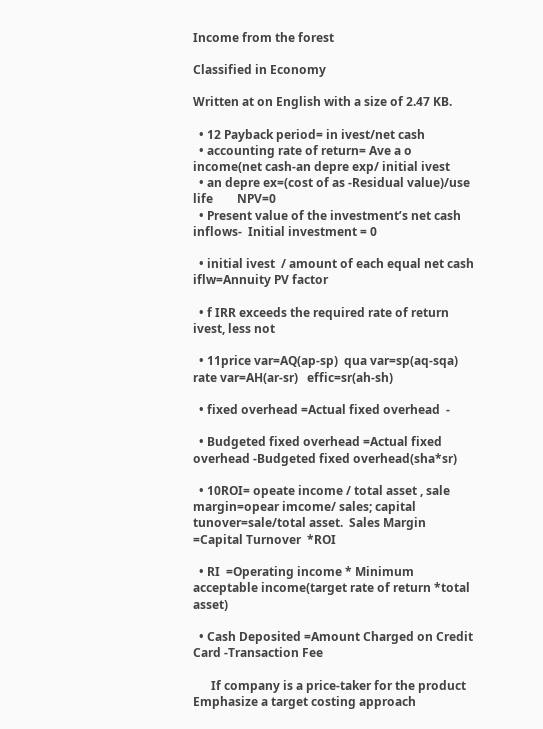Income from the forest

Classified in Economy

Written at on English with a size of 2.47 KB.

  • 12 Payback period= in ivest/net cash
  • accounting rate of return= Ave a o income(net cash-an depre exp/ initial ivest
  • an depre ex=(cost of as -Residual value)/use life        NPV=0
  • Present value of the investment’s net cash inflows-  Initial investment = 0

  • initial ivest  / amount of each equal net cash iflw=Annuity PV factor

  • f IRR exceeds the required rate of return ivest, less not

  • 11price var=AQ(ap-sp)  qua var=sp(aq-sqa)    rate var=AH(ar-sr)   effic=sr(ah-sh)

  • fixed overhead =Actual fixed overhead  -

  • Budgeted fixed overhead =Actual fixed overhead -Budgeted fixed overhead(sha*sr)

  • 10ROI= opeate income / total asset , sale margin=opear imcome/ sales; capital tunover=sale/total asset.  Sales Margin  =Capital Turnover  *ROI

  • RI  =Operating income * Minimum acceptable income(target rate of return *total asset)

  • Cash Deposited =Amount Charged on Credit Card -Transaction Fee

      If company is a price-taker for the product Emphasize a target costing approach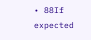• 88If expected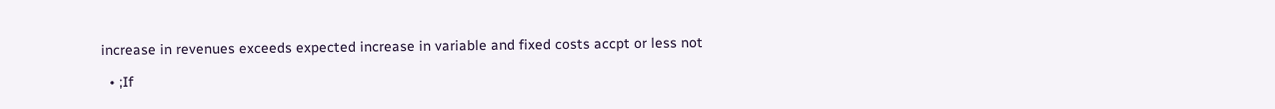increase in revenues exceeds expected increase in variable and fixed costs accpt or less not

  • ;If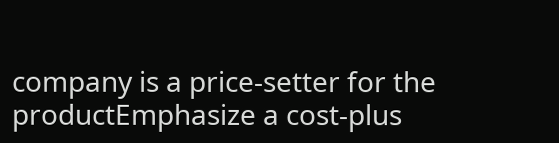company is a price-setter for the productEmphasize a cost-plus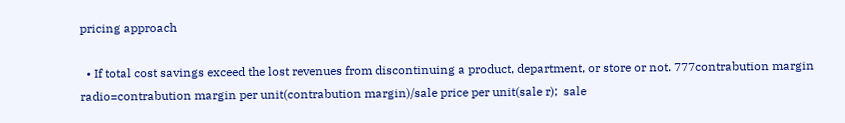pricing approach

  • If total cost savings exceed the lost revenues from discontinuing a product, department, or store or not. 777contrabution margin radio=contrabution margin per unit(contrabution margin)/sale price per unit(sale r);  sale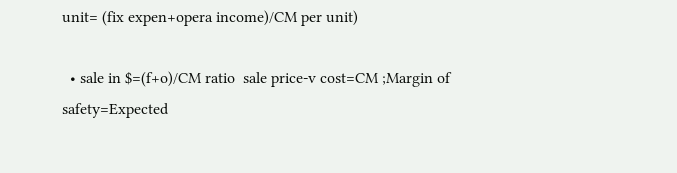unit= (fix expen+opera income)/CM per unit)

  • sale in $=(f+o)/CM ratio  sale price-v cost=CM ;Margin of safety=Expected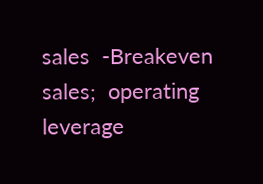sales  -Breakeven sales;  operating leverage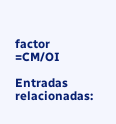factor =CM/OI

Entradas relacionadas: